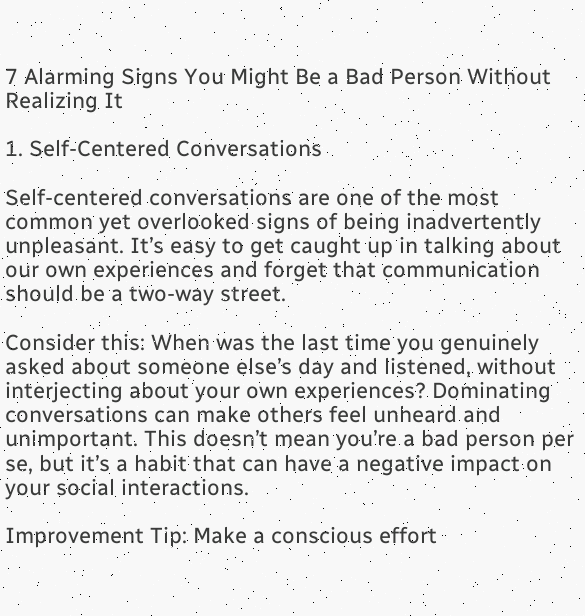7 Alarming Signs You Might Be a Bad Person Without Realizing It

1. Self-Centered Conversations

Self-centered conversations are one of the most common yet overlooked signs of being inadvertently unpleasant. It’s easy to get caught up in talking about our own experiences and forget that communication should be a two-way street.

Consider this: When was the last time you genuinely asked about someone else’s day and listened, without interjecting about your own experiences? Dominating conversations can make others feel unheard and unimportant. This doesn’t mean you’re a bad person per se, but it’s a habit that can have a negative impact on your social interactions.

Improvement Tip: Make a conscious effort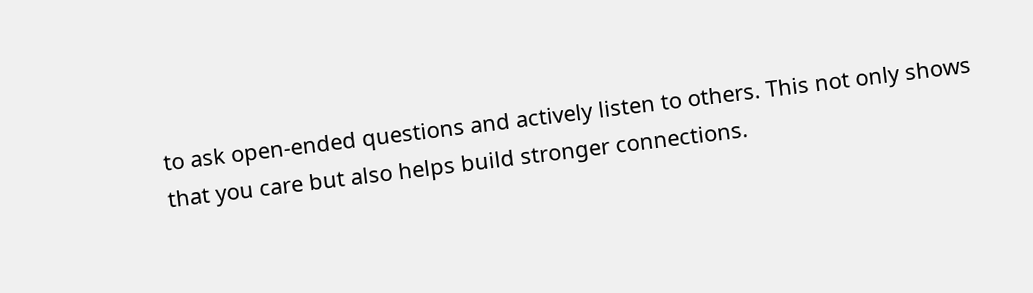to ask open-ended questions and actively listen to others. This not only shows that you care but also helps build stronger connections.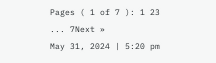Pages ( 1 of 7 ): 1 23 ... 7Next »
May 31, 2024 | 5:20 pm